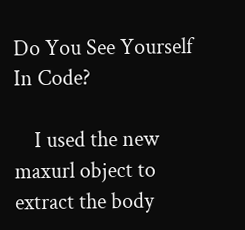Do You See Yourself In Code?

    I used the new maxurl object to extract the body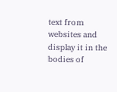text from websites and display it in the bodies of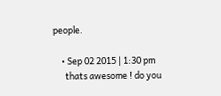people.

    • Sep 02 2015 | 1:30 pm
      thats awesome ! do you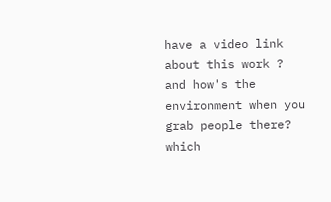have a video link about this work ? and how's the environment when you grab people there? which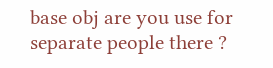base obj are you use for separate people there ?